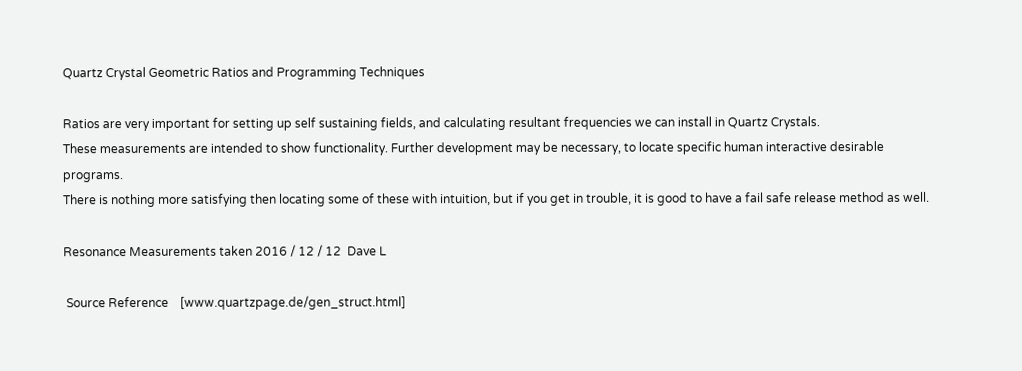Quartz Crystal Geometric Ratios and Programming Techniques

Ratios are very important for setting up self sustaining fields, and calculating resultant frequencies we can install in Quartz Crystals.
These measurements are intended to show functionality. Further development may be necessary, to locate specific human interactive desirable programs.
There is nothing more satisfying then locating some of these with intuition, but if you get in trouble, it is good to have a fail safe release method as well.

Resonance Measurements taken 2016 / 12 / 12  Dave L

 Source Reference    [www.quartzpage.de/gen_struct.html]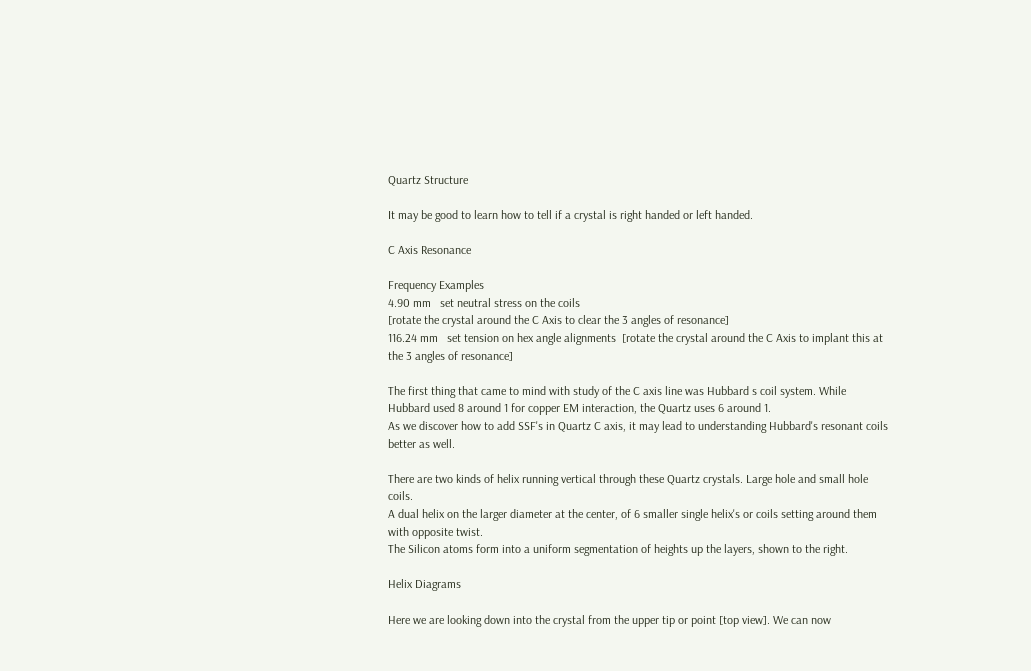Quartz Structure

It may be good to learn how to tell if a crystal is right handed or left handed.

C Axis Resonance

Frequency Examples
4.90 mm   set neutral stress on the coils
[rotate the crystal around the C Axis to clear the 3 angles of resonance]
116.24 mm   set tension on hex angle alignments  [rotate the crystal around the C Axis to implant this at the 3 angles of resonance]

The first thing that came to mind with study of the C axis line was Hubbard s coil system. While Hubbard used 8 around 1 for copper EM interaction, the Quartz uses 6 around 1.
As we discover how to add SSF's in Quartz C axis, it may lead to understanding Hubbard's resonant coils better as well.

There are two kinds of helix running vertical through these Quartz crystals. Large hole and small hole coils.
A dual helix on the larger diameter at the center, of 6 smaller single helix's or coils setting around them with opposite twist.
The Silicon atoms form into a uniform segmentation of heights up the layers, shown to the right.

Helix Diagrams

Here we are looking down into the crystal from the upper tip or point [top view]. We can now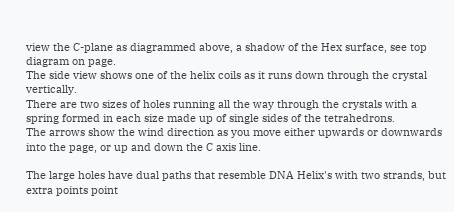view the C-plane as diagrammed above, a shadow of the Hex surface, see top diagram on page.
The side view shows one of the helix coils as it runs down through the crystal vertically.
There are two sizes of holes running all the way through the crystals with a spring formed in each size made up of single sides of the tetrahedrons.
The arrows show the wind direction as you move either upwards or downwards into the page, or up and down the C axis line.

The large holes have dual paths that resemble DNA Helix's with two strands, but extra points point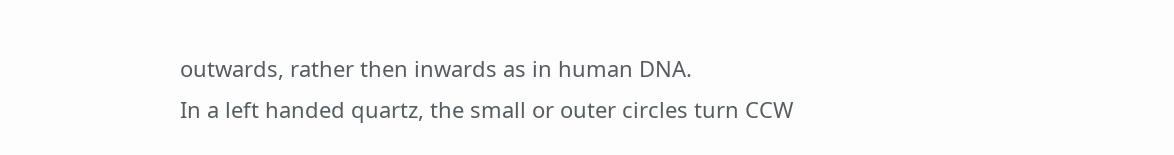outwards, rather then inwards as in human DNA.
In a left handed quartz, the small or outer circles turn CCW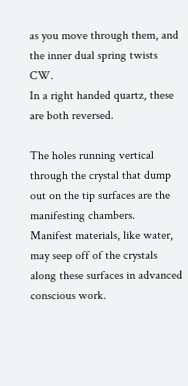as you move through them, and the inner dual spring twists CW.
In a right handed quartz, these are both reversed.

The holes running vertical through the crystal that dump out on the tip surfaces are the manifesting chambers.
Manifest materials, like water, may seep off of the crystals along these surfaces in advanced conscious work.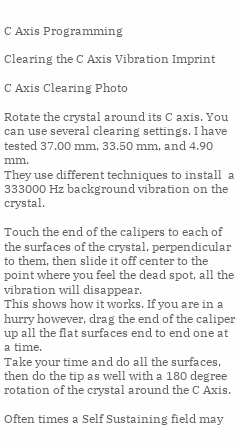C Axis Programming

Clearing the C Axis Vibration Imprint

C Axis Clearing Photo

Rotate the crystal around its C axis. You can use several clearing settings. I have tested 37.00 mm, 33.50 mm, and 4.90 mm.
They use different techniques to install  a 333000 Hz background vibration on the crystal.

Touch the end of the calipers to each of the surfaces of the crystal, perpendicular to them, then slide it off center to the point where you feel the dead spot, all the vibration will disappear.
This shows how it works. If you are in a hurry however, drag the end of the caliper up all the flat surfaces end to end one at a time.
Take your time and do all the surfaces, then do the tip as well with a 180 degree rotation of the crystal around the C Axis.

Often times a Self Sustaining field may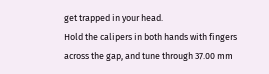get trapped in your head.
Hold the calipers in both hands with fingers across the gap, and tune through 37.00 mm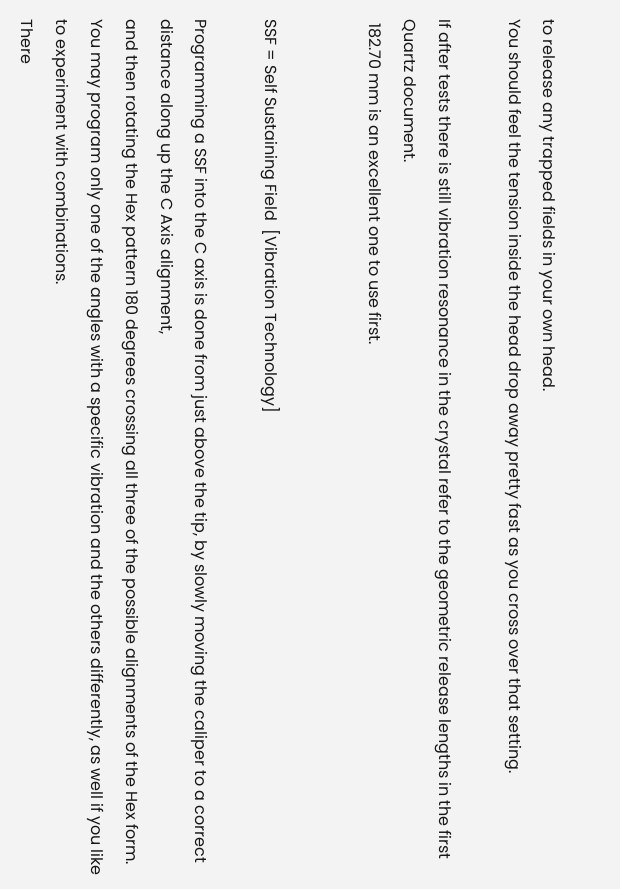to release any trapped fields in your own head.
You should feel the tension inside the head drop away pretty fast as you cross over that setting.

If after tests there is still vibration resonance in the crystal refer to the geometric release lengths in the first Quartz document.
 182.70 mm is an excellent one to use first.


SSF = Self Sustaining Field  [Vibration Technology]

Programming a SSF into the C axis is done from just above the tip, by slowly moving the caliper to a correct distance along up the C Axis alignment,
and then rotating the Hex pattern 180 degrees crossing all three of the possible alignments of the Hex form.
You may program only one of the angles with a specific vibration and the others differently, as well if you like to experiment with combinations.
There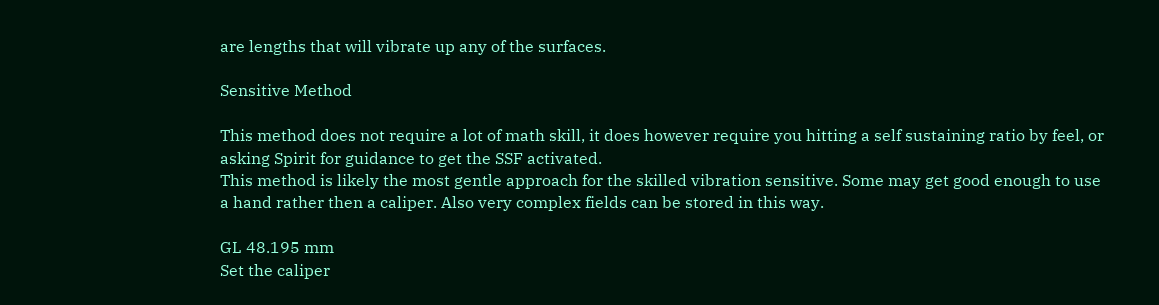are lengths that will vibrate up any of the surfaces.

Sensitive Method

This method does not require a lot of math skill, it does however require you hitting a self sustaining ratio by feel, or asking Spirit for guidance to get the SSF activated.
This method is likely the most gentle approach for the skilled vibration sensitive. Some may get good enough to use a hand rather then a caliper. Also very complex fields can be stored in this way.

GL 48.195 mm
Set the caliper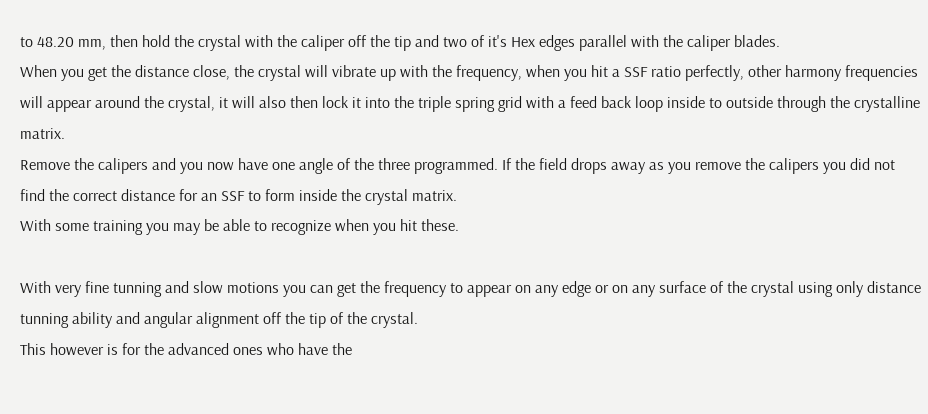to 48.20 mm, then hold the crystal with the caliper off the tip and two of it's Hex edges parallel with the caliper blades.
When you get the distance close, the crystal will vibrate up with the frequency, when you hit a SSF ratio perfectly, other harmony frequencies will appear around the crystal, it will also then lock it into the triple spring grid with a feed back loop inside to outside through the crystalline matrix.
Remove the calipers and you now have one angle of the three programmed. If the field drops away as you remove the calipers you did not find the correct distance for an SSF to form inside the crystal matrix.
With some training you may be able to recognize when you hit these.

With very fine tunning and slow motions you can get the frequency to appear on any edge or on any surface of the crystal using only distance tunning ability and angular alignment off the tip of the crystal.
This however is for the advanced ones who have the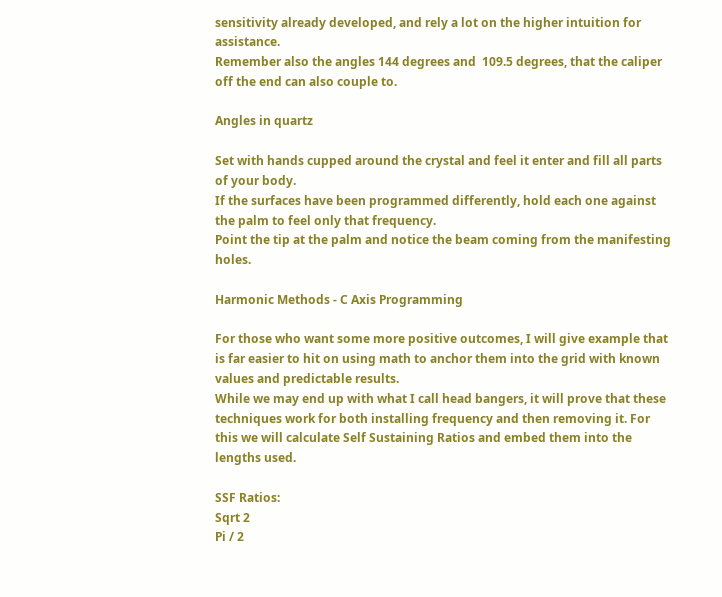sensitivity already developed, and rely a lot on the higher intuition for assistance.
Remember also the angles 144 degrees and  109.5 degrees, that the caliper off the end can also couple to.

Angles in quartz

Set with hands cupped around the crystal and feel it enter and fill all parts of your body.
If the surfaces have been programmed differently, hold each one against the palm to feel only that frequency.
Point the tip at the palm and notice the beam coming from the manifesting holes.

Harmonic Methods - C Axis Programming

For those who want some more positive outcomes, I will give example that is far easier to hit on using math to anchor them into the grid with known values and predictable results.
While we may end up with what I call head bangers, it will prove that these techniques work for both installing frequency and then removing it. For this we will calculate Self Sustaining Ratios and embed them into the lengths used.

SSF Ratios:
Sqrt 2
Pi / 2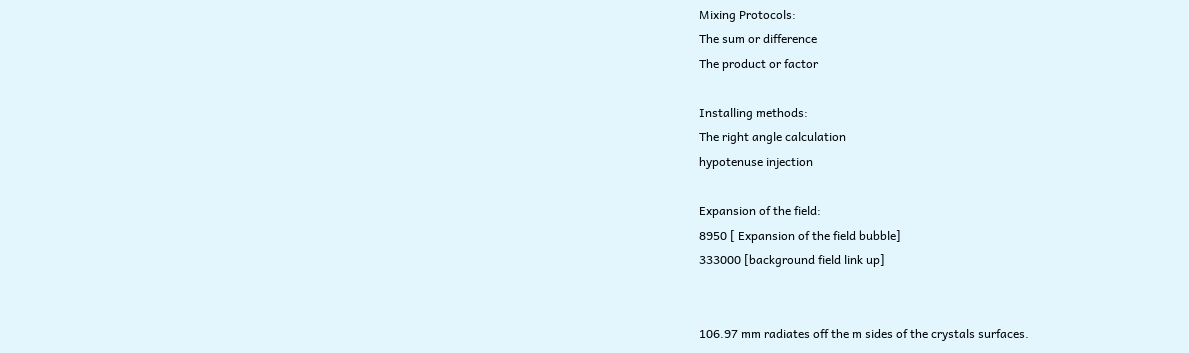Mixing Protocols:
The sum or difference
The product or factor

Installing methods:
The right angle calculation
hypotenuse injection

Expansion of the field:
8950 [ Expansion of the field bubble]
333000 [background field link up]


106.97 mm radiates off the m sides of the crystals surfaces.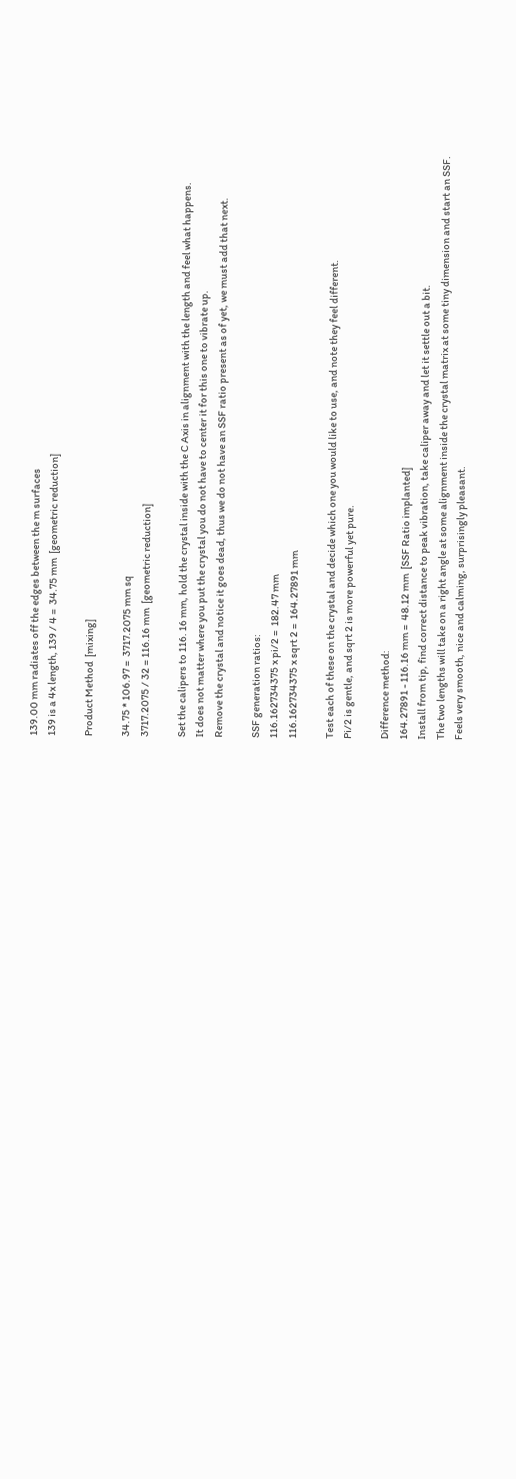139.00 mm radiates off the edges between the m surfaces
139 is a 4x length, 139 / 4 =  34.75 mm  [geometric reduction]

Product Method  [mixing]

34.75 * 106.97 =  3717.2075 mm sq
3717.2075 / 32 = 116.16 mm  [geometric reduction]

Set the calipers to 116. 16 mm, hold the crystal inside with the C Axis in alignment with the length and feel what happens.
It does not matter where you put the crystal you do not have to center it for this one to vibrate up.
Remove the crystal and notice it goes dead, thus we do not have an SSF ratio present as of yet, we must add that next.

SSF generation ratios:
116.162734375 x pi/2 =  182.47 mm
116.162734375 x sqrt 2 =  164.27891 mm

Test each of these on the crystal and decide which one you would like to use, and note they feel different.
Pi/2 is gentle, and sqrt 2 is more powerful yet pure.

Difference method:
164.27891 - 116.16 mm =  48.12 mm  [SSF Ratio implanted]
Install from tip, find correct distance to peak vibration, take caliper away and let it settle out a bit.
The two lengths will take on a right angle at some alignment inside the crystal matrix at some tiny dimension and start an SSF.
Feels very smooth, nice and calming, surprisingly pleasant.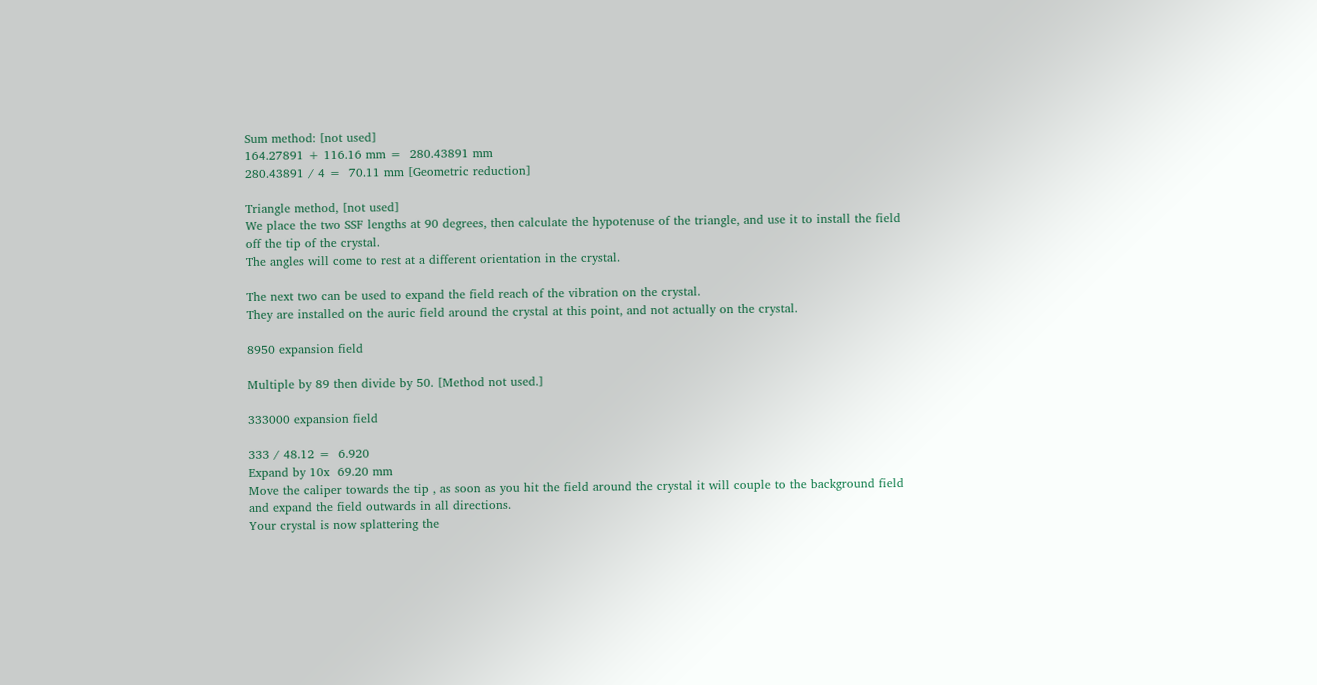Sum method: [not used]
164.27891 + 116.16 mm =  280.43891 mm
280.43891 / 4 =  70.11 mm [Geometric reduction]

Triangle method, [not used]
We place the two SSF lengths at 90 degrees, then calculate the hypotenuse of the triangle, and use it to install the field  off the tip of the crystal.
The angles will come to rest at a different orientation in the crystal.

The next two can be used to expand the field reach of the vibration on the crystal.
They are installed on the auric field around the crystal at this point, and not actually on the crystal.

8950 expansion field

Multiple by 89 then divide by 50. [Method not used.]

333000 expansion field

333 / 48.12 =  6.920
Expand by 10x  69.20 mm
Move the caliper towards the tip , as soon as you hit the field around the crystal it will couple to the background field and expand the field outwards in all directions.
Your crystal is now splattering the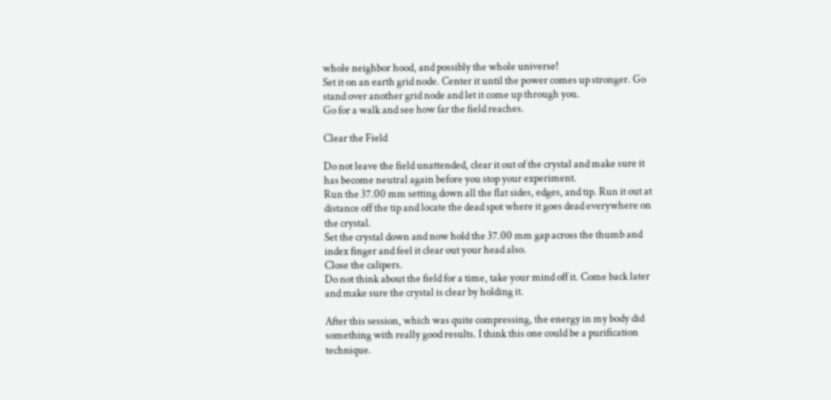whole neighbor hood, and possibly the whole universe!
Set it on an earth grid node. Center it until the power comes up stronger. Go stand over another grid node and let it come up through you.
Go for a walk and see how far the field reaches.

Clear the Field

Do not leave the field unattended, clear it out of the crystal and make sure it has become neutral again before you stop your experiment.
Run the 37.00 mm setting down all the flat sides, edges, and tip. Run it out at distance off the tip and locate the dead spot where it goes dead everywhere on the crystal.
Set the crystal down and now hold the 37.00 mm gap across the thumb and index finger and feel it clear out your head also.
Close the calipers.
Do not think about the field for a time, take your mind off it. Come back later and make sure the crystal is clear by holding it.

After this session, which was quite compressing, the energy in my body did something with really good results. I think this one could be a purification technique.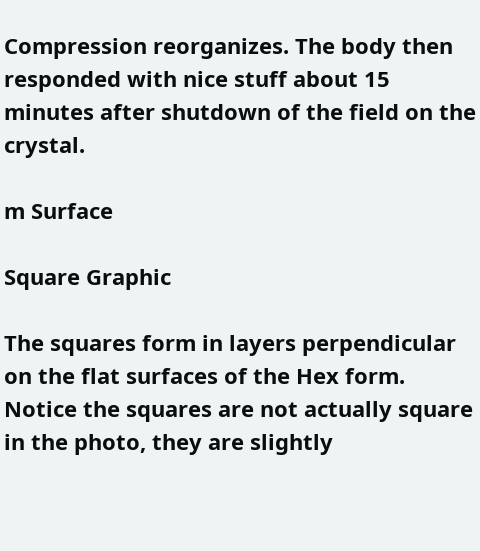Compression reorganizes. The body then responded with nice stuff about 15 minutes after shutdown of the field on the crystal.

m Surface

Square Graphic

The squares form in layers perpendicular on the flat surfaces of the Hex form.
Notice the squares are not actually square in the photo, they are slightly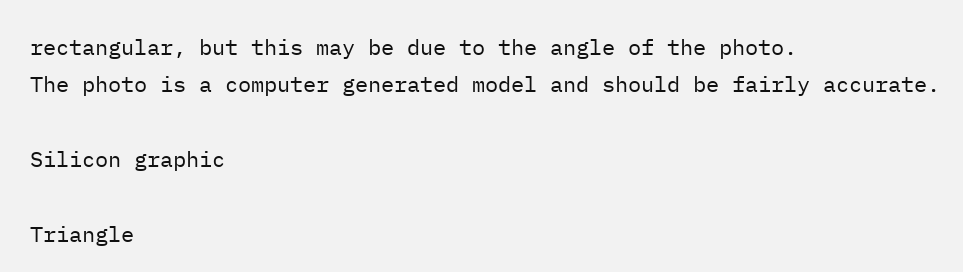rectangular, but this may be due to the angle of the photo.
The photo is a computer generated model and should be fairly accurate.

Silicon graphic

Triangle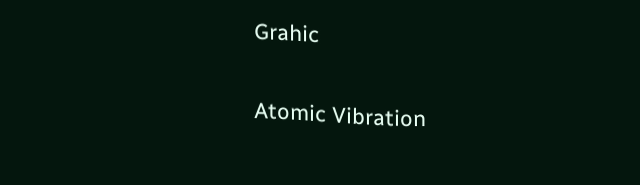Grahic

Atomic Vibration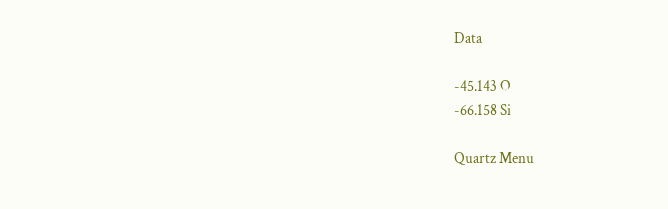Data

-45.143 O
-66.158 Si

Quartz Menu